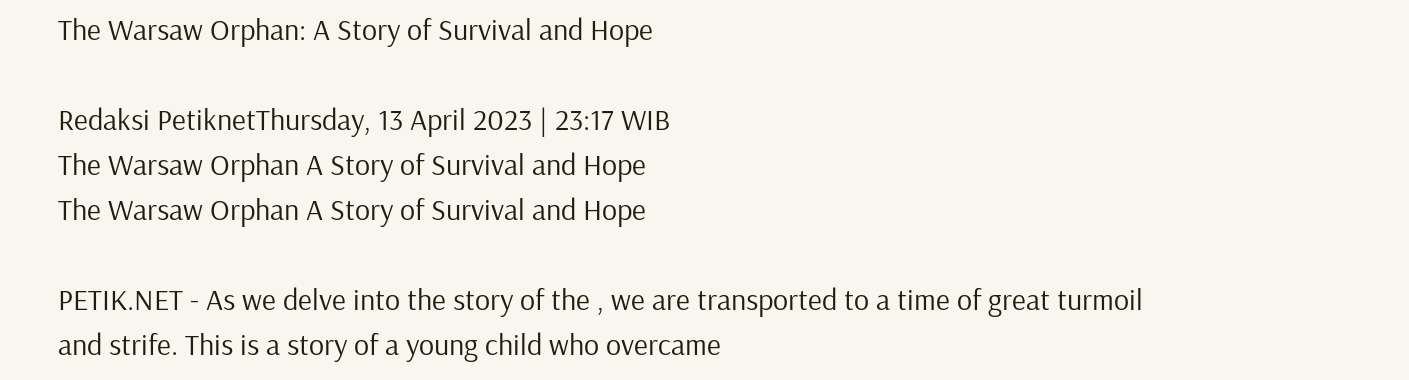The Warsaw Orphan: A Story of Survival and Hope

Redaksi PetiknetThursday, 13 April 2023 | 23:17 WIB
The Warsaw Orphan A Story of Survival and Hope
The Warsaw Orphan A Story of Survival and Hope

PETIK.NET - As we delve into the story of the , we are transported to a time of great turmoil and strife. This is a story of a young child who overcame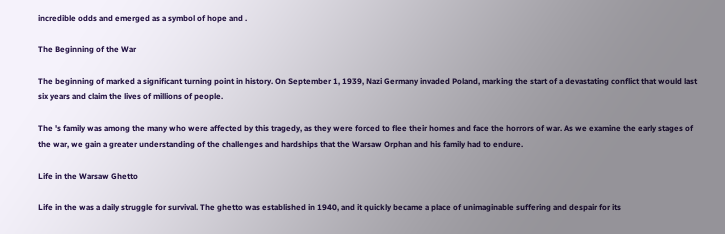incredible odds and emerged as a symbol of hope and .

The Beginning of the War

The beginning of marked a significant turning point in history. On September 1, 1939, Nazi Germany invaded Poland, marking the start of a devastating conflict that would last six years and claim the lives of millions of people.

The 's family was among the many who were affected by this tragedy, as they were forced to flee their homes and face the horrors of war. As we examine the early stages of the war, we gain a greater understanding of the challenges and hardships that the Warsaw Orphan and his family had to endure.

Life in the Warsaw Ghetto

Life in the was a daily struggle for survival. The ghetto was established in 1940, and it quickly became a place of unimaginable suffering and despair for its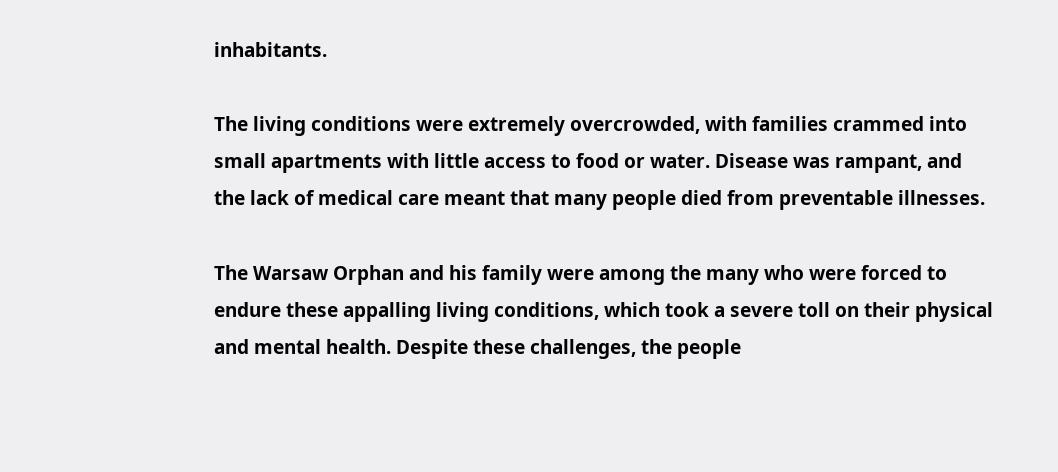inhabitants.

The living conditions were extremely overcrowded, with families crammed into small apartments with little access to food or water. Disease was rampant, and the lack of medical care meant that many people died from preventable illnesses.

The Warsaw Orphan and his family were among the many who were forced to endure these appalling living conditions, which took a severe toll on their physical and mental health. Despite these challenges, the people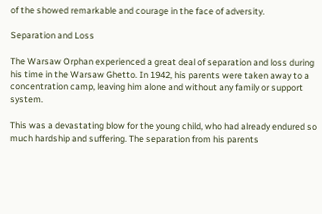of the showed remarkable and courage in the face of adversity.

Separation and Loss

The Warsaw Orphan experienced a great deal of separation and loss during his time in the Warsaw Ghetto. In 1942, his parents were taken away to a concentration camp, leaving him alone and without any family or support system.

This was a devastating blow for the young child, who had already endured so much hardship and suffering. The separation from his parents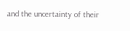and the uncertainty of their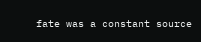fate was a constant source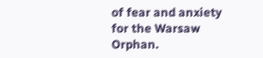of fear and anxiety for the Warsaw Orphan.